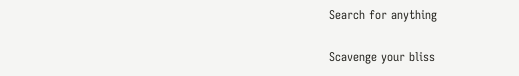Search for anything

Scavenge your bliss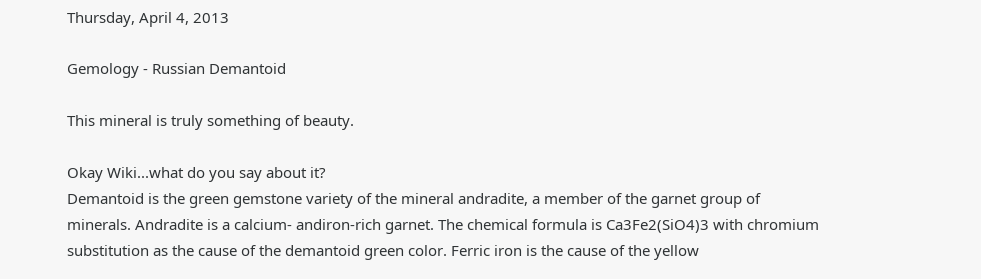Thursday, April 4, 2013

Gemology - Russian Demantoid

This mineral is truly something of beauty.

Okay Wiki...what do you say about it?
Demantoid is the green gemstone variety of the mineral andradite, a member of the garnet group of minerals. Andradite is a calcium- andiron-rich garnet. The chemical formula is Ca3Fe2(SiO4)3 with chromium substitution as the cause of the demantoid green color. Ferric iron is the cause of the yellow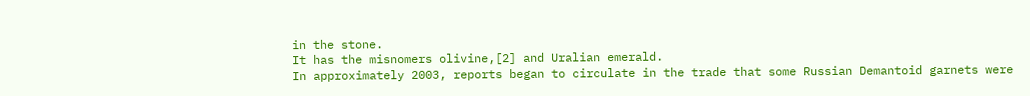in the stone.
It has the misnomers olivine,[2] and Uralian emerald.
In approximately 2003, reports began to circulate in the trade that some Russian Demantoid garnets were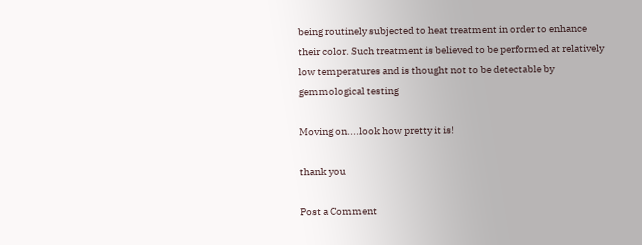being routinely subjected to heat treatment in order to enhance their color. Such treatment is believed to be performed at relatively low temperatures and is thought not to be detectable by gemmological testing

Moving on....look how pretty it is!

thank you

Post a Comment